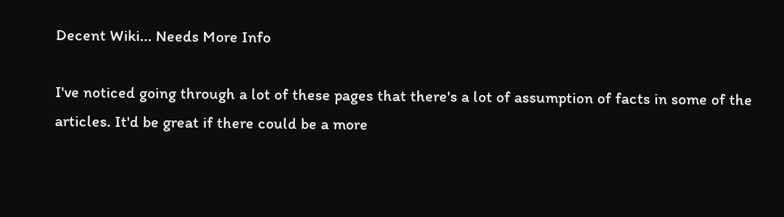Decent Wiki... Needs More Info

I've noticed going through a lot of these pages that there's a lot of assumption of facts in some of the articles. It'd be great if there could be a more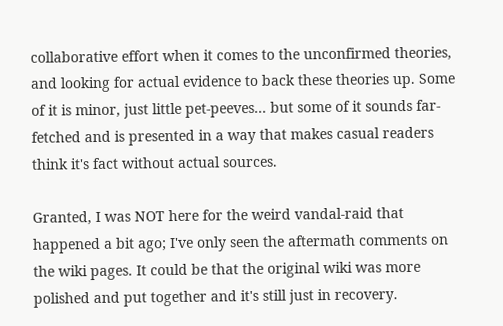collaborative effort when it comes to the unconfirmed theories, and looking for actual evidence to back these theories up. Some of it is minor, just little pet-peeves... but some of it sounds far-fetched and is presented in a way that makes casual readers think it's fact without actual sources.

Granted, I was NOT here for the weird vandal-raid that happened a bit ago; I've only seen the aftermath comments on the wiki pages. It could be that the original wiki was more polished and put together and it's still just in recovery.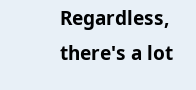Regardless, there's a lot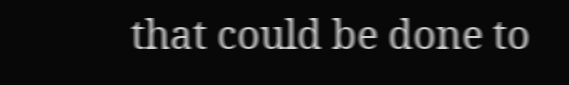that could be done to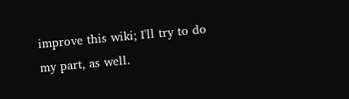improve this wiki; I'll try to do my part, as well.